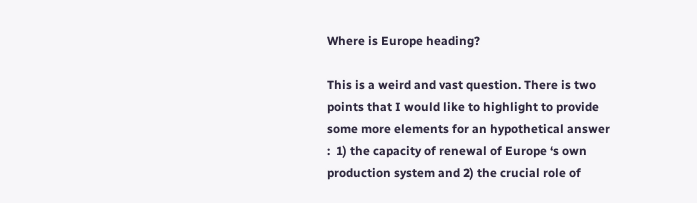Where is Europe heading?

This is a weird and vast question. There is two points that I would like to highlight to provide some more elements for an hypothetical answer :  1) the capacity of renewal of Europe ‘s own production system and 2) the crucial role of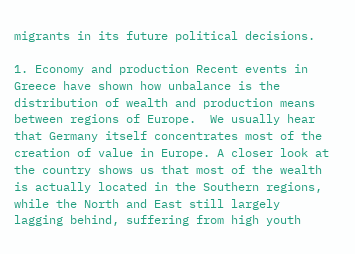migrants in its future political decisions.

1. Economy and production Recent events in Greece have shown how unbalance is the distribution of wealth and production means between regions of Europe.  We usually hear that Germany itself concentrates most of the creation of value in Europe. A closer look at the country shows us that most of the wealth is actually located in the Southern regions, while the North and East still largely lagging behind, suffering from high youth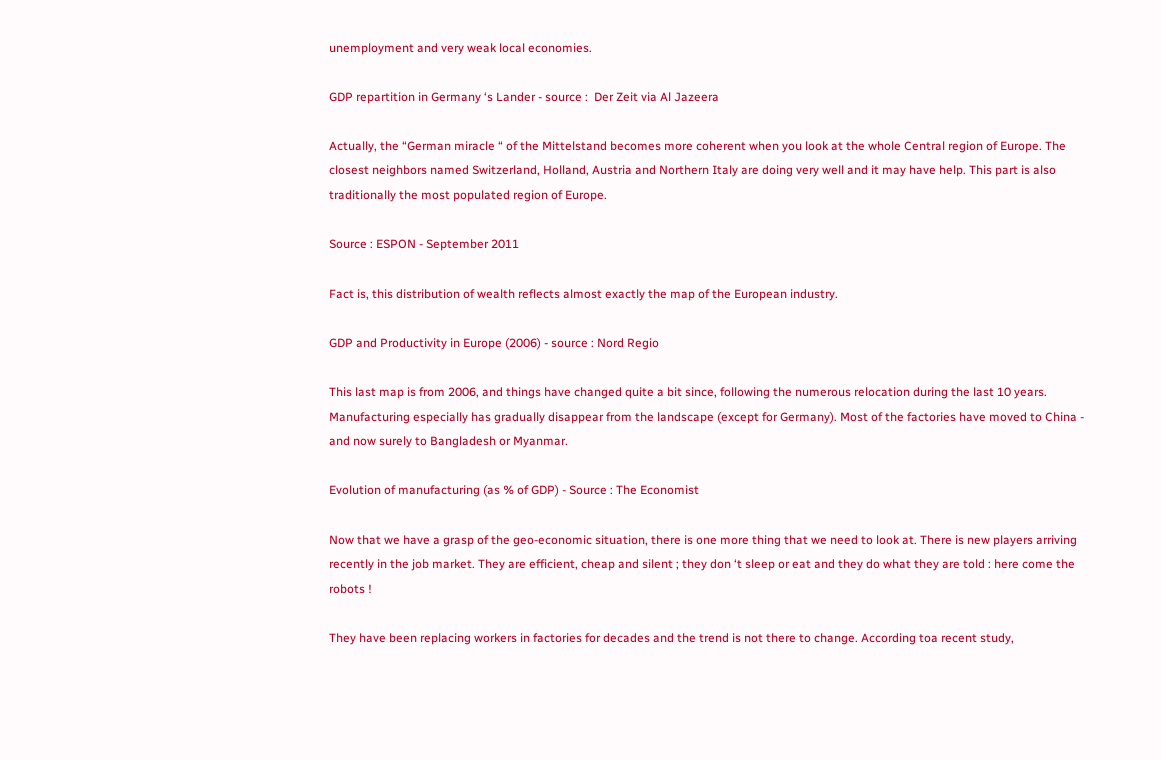unemployment and very weak local economies.

GDP repartition in Germany ‘s Lander - source :  Der Zeit via Al Jazeera

Actually, the “German miracle “ of the Mittelstand becomes more coherent when you look at the whole Central region of Europe. The closest neighbors named Switzerland, Holland, Austria and Northern Italy are doing very well and it may have help. This part is also traditionally the most populated region of Europe.

Source : ESPON - September 2011

Fact is, this distribution of wealth reflects almost exactly the map of the European industry.

GDP and Productivity in Europe (2006) - source : Nord Regio

This last map is from 2006, and things have changed quite a bit since, following the numerous relocation during the last 10 years. Manufacturing especially has gradually disappear from the landscape (except for Germany). Most of the factories have moved to China - and now surely to Bangladesh or Myanmar.

Evolution of manufacturing (as % of GDP) - Source : The Economist

Now that we have a grasp of the geo-economic situation, there is one more thing that we need to look at. There is new players arriving recently in the job market. They are efficient, cheap and silent ; they don ‘t sleep or eat and they do what they are told : here come the robots !

They have been replacing workers in factories for decades and the trend is not there to change. According toa recent study,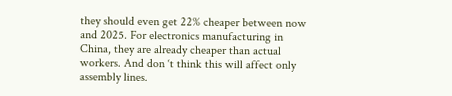they should even get 22% cheaper between now and 2025. For electronics manufacturing in China, they are already cheaper than actual workers. And don ‘t think this will affect only assembly lines.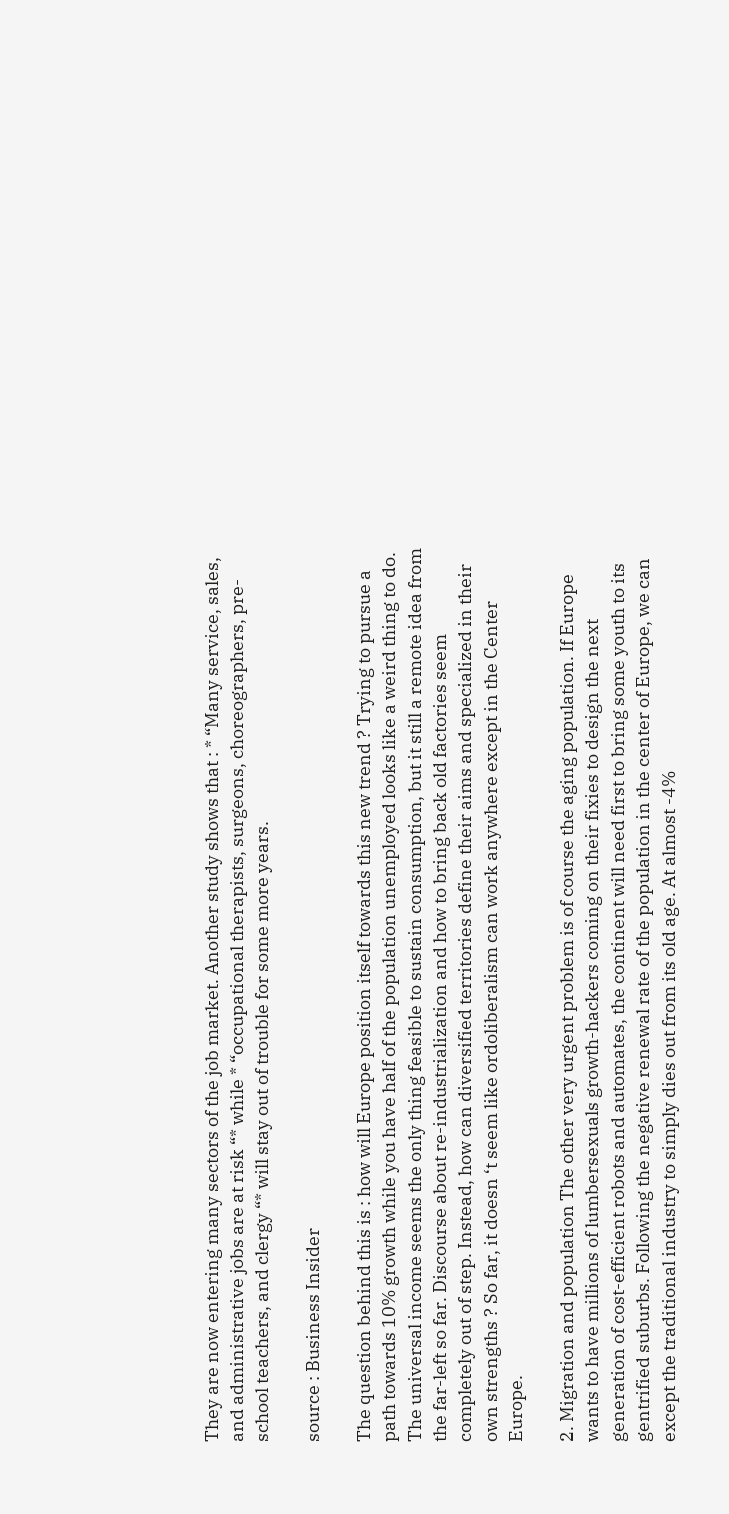They are now entering many sectors of the job market. Another study shows that : * “Many service, sales, and administrative jobs are at risk “* while * “occupational therapists, surgeons, choreographers, pre-school teachers, and clergy “* will stay out of trouble for some more years.

source : Business Insider

The question behind this is : how will Europe position itself towards this new trend ? Trying to pursue a path towards 10% growth while you have half of the population unemployed looks like a weird thing to do. The universal income seems the only thing feasible to sustain consumption, but it still a remote idea from the far-left so far. Discourse about re-industrialization and how to bring back old factories seem completely out of step. Instead, how can diversified territories define their aims and specialized in their own strengths ? So far, it doesn ‘t seem like ordoliberalism can work anywhere except in the Center Europe.

2. Migration and population The other very urgent problem is of course the aging population. If Europe wants to have millions of lumbersexuals growth-hackers coming on their fixies to design the next generation of cost-efficient robots and automates, the continent will need first to bring some youth to its gentrified suburbs. Following the negative renewal rate of the population in the center of Europe, we can except the traditional industry to simply dies out from its old age. At almost -4%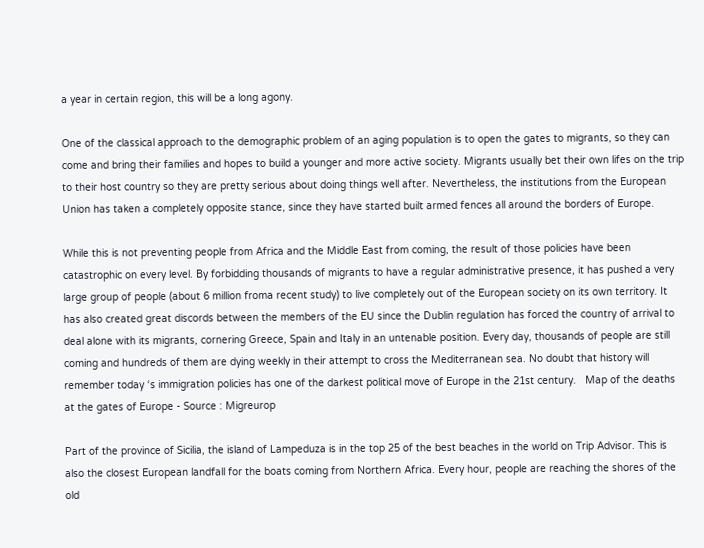a year in certain region, this will be a long agony.

One of the classical approach to the demographic problem of an aging population is to open the gates to migrants, so they can come and bring their families and hopes to build a younger and more active society. Migrants usually bet their own lifes on the trip to their host country so they are pretty serious about doing things well after. Nevertheless, the institutions from the European Union has taken a completely opposite stance, since they have started built armed fences all around the borders of Europe.

While this is not preventing people from Africa and the Middle East from coming, the result of those policies have been catastrophic on every level. By forbidding thousands of migrants to have a regular administrative presence, it has pushed a very large group of people (about 6 million froma recent study) to live completely out of the European society on its own territory. It has also created great discords between the members of the EU since the Dublin regulation has forced the country of arrival to deal alone with its migrants, cornering Greece, Spain and Italy in an untenable position. Every day, thousands of people are still coming and hundreds of them are dying weekly in their attempt to cross the Mediterranean sea. No doubt that history will remember today ‘s immigration policies has one of the darkest political move of Europe in the 21st century.   Map of the deaths at the gates of Europe - Source : Migreurop

Part of the province of Sicilia, the island of Lampeduza is in the top 25 of the best beaches in the world on Trip Advisor. This is also the closest European landfall for the boats coming from Northern Africa. Every hour, people are reaching the shores of the old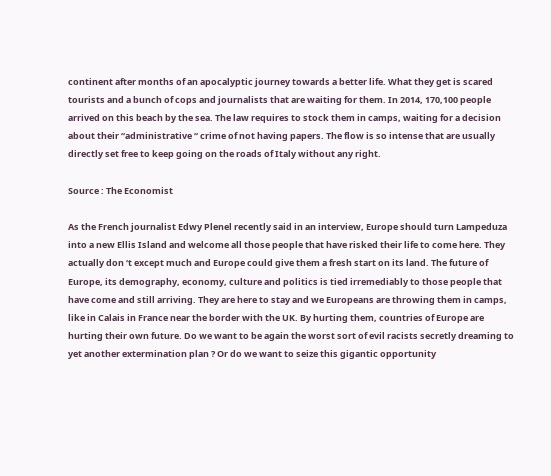continent after months of an apocalyptic journey towards a better life. What they get is scared tourists and a bunch of cops and journalists that are waiting for them. In 2014, 170,100 people arrived on this beach by the sea. The law requires to stock them in camps, waiting for a decision about their “administrative “ crime of not having papers. The flow is so intense that are usually directly set free to keep going on the roads of Italy without any right.

Source : The Economist

As the French journalist Edwy Plenel recently said in an interview, Europe should turn Lampeduza into a new Ellis Island and welcome all those people that have risked their life to come here. They actually don ‘t except much and Europe could give them a fresh start on its land. The future of Europe, its demography, economy, culture and politics is tied irremediably to those people that have come and still arriving. They are here to stay and we Europeans are throwing them in camps, like in Calais in France near the border with the UK. By hurting them, countries of Europe are hurting their own future. Do we want to be again the worst sort of evil racists secretly dreaming to yet another extermination plan ? Or do we want to seize this gigantic opportunity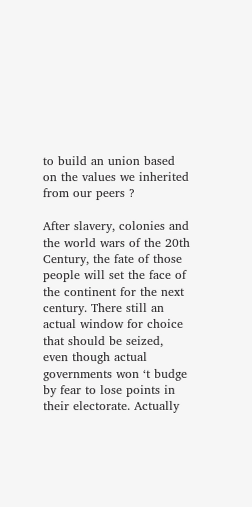to build an union based on the values we inherited from our peers ?

After slavery, colonies and the world wars of the 20th Century, the fate of those people will set the face of the continent for the next century. There still an actual window for choice that should be seized, even though actual governments won ‘t budge by fear to lose points in their electorate. Actually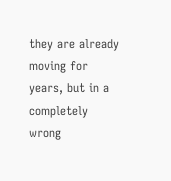they are already moving for years, but in a completely wrong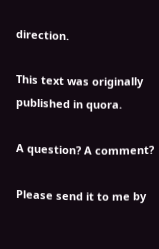direction.

This text was originally published in quora.

A question? A comment?

Please send it to me by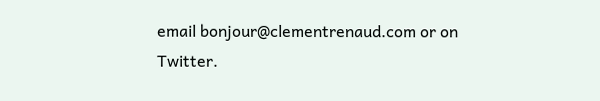email bonjour@clementrenaud.com or on Twitter.